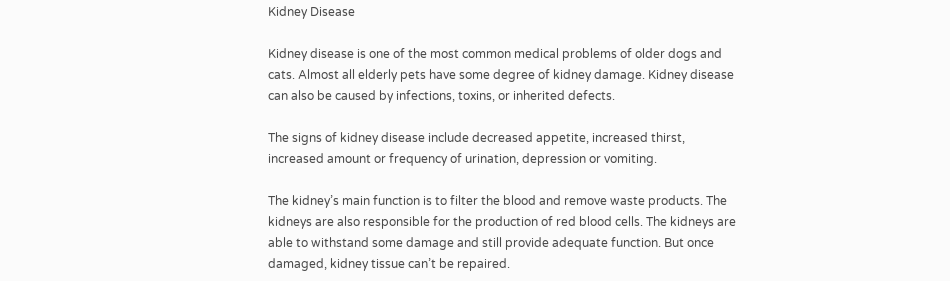Kidney Disease

Kidney disease is one of the most common medical problems of older dogs and cats. Almost all elderly pets have some degree of kidney damage. Kidney disease can also be caused by infections, toxins, or inherited defects.

The signs of kidney disease include decreased appetite, increased thirst, increased amount or frequency of urination, depression or vomiting.

The kidney’s main function is to filter the blood and remove waste products. The kidneys are also responsible for the production of red blood cells. The kidneys are able to withstand some damage and still provide adequate function. But once damaged, kidney tissue can’t be repaired.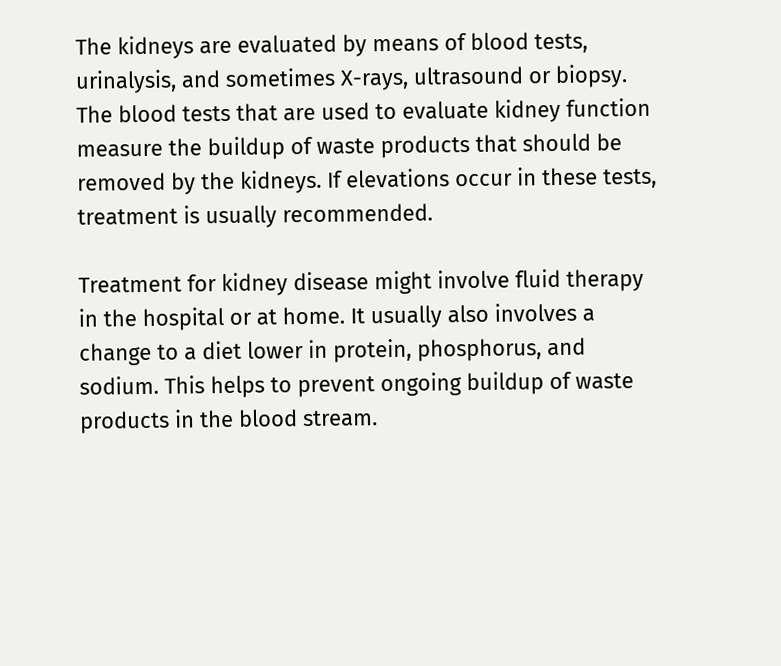The kidneys are evaluated by means of blood tests, urinalysis, and sometimes X-rays, ultrasound or biopsy. The blood tests that are used to evaluate kidney function measure the buildup of waste products that should be removed by the kidneys. If elevations occur in these tests, treatment is usually recommended.

Treatment for kidney disease might involve fluid therapy in the hospital or at home. It usually also involves a change to a diet lower in protein, phosphorus, and sodium. This helps to prevent ongoing buildup of waste products in the blood stream.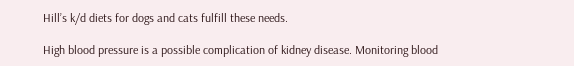Hill’s k/d diets for dogs and cats fulfill these needs.

High blood pressure is a possible complication of kidney disease. Monitoring blood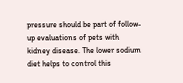pressure should be part of follow-up evaluations of pets with kidney disease. The lower sodium diet helps to control this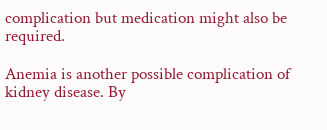complication but medication might also be required.

Anemia is another possible complication of kidney disease. By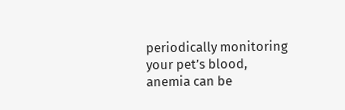periodically monitoring your pet’s blood, anemia can be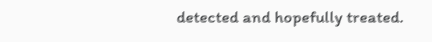detected and hopefully treated.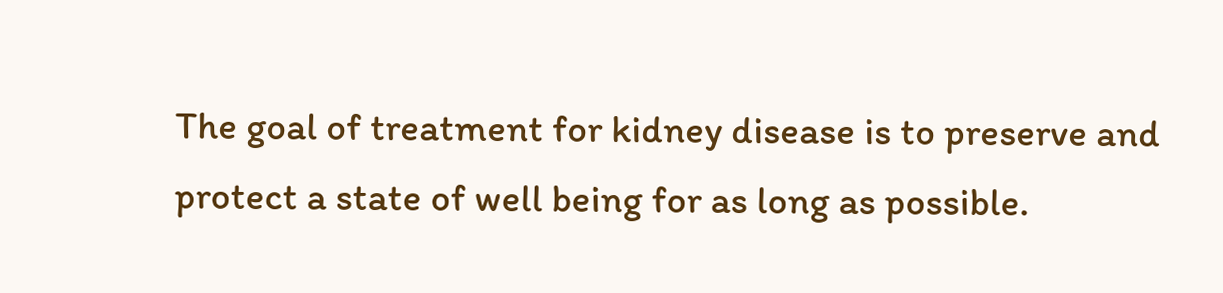The goal of treatment for kidney disease is to preserve and protect a state of well being for as long as possible.